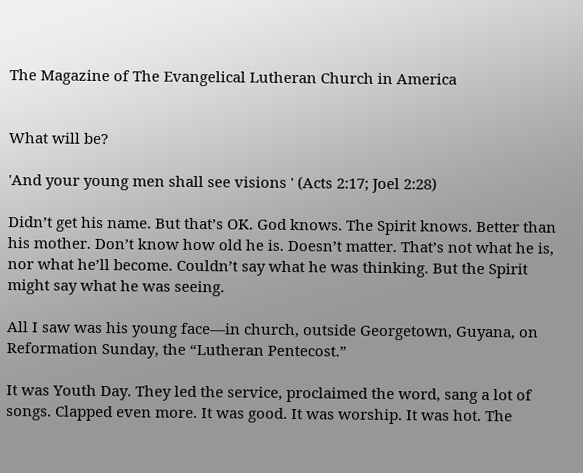The Magazine of The Evangelical Lutheran Church in America


What will be?

'And your young men shall see visions ' (Acts 2:17; Joel 2:28)

Didn’t get his name. But that’s OK. God knows. The Spirit knows. Better than his mother. Don’t know how old he is. Doesn’t matter. That’s not what he is, nor what he’ll become. Couldn’t say what he was thinking. But the Spirit might say what he was seeing.

All I saw was his young face—in church, outside Georgetown, Guyana, on Reformation Sunday, the “Lutheran Pentecost.”

It was Youth Day. They led the service, proclaimed the word, sang a lot of songs. Clapped even more. It was good. It was worship. It was hot. The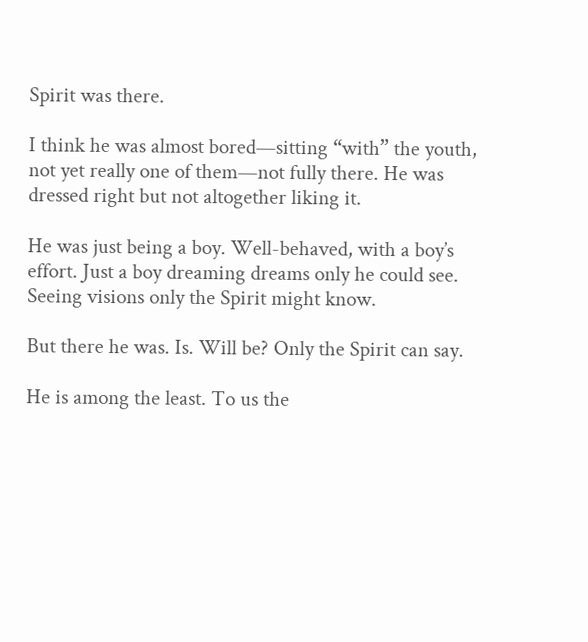Spirit was there.

I think he was almost bored—sitting “with” the youth, not yet really one of them—not fully there. He was dressed right but not altogether liking it.

He was just being a boy. Well-behaved, with a boy’s effort. Just a boy dreaming dreams only he could see. Seeing visions only the Spirit might know.

But there he was. Is. Will be? Only the Spirit can say.

He is among the least. To us the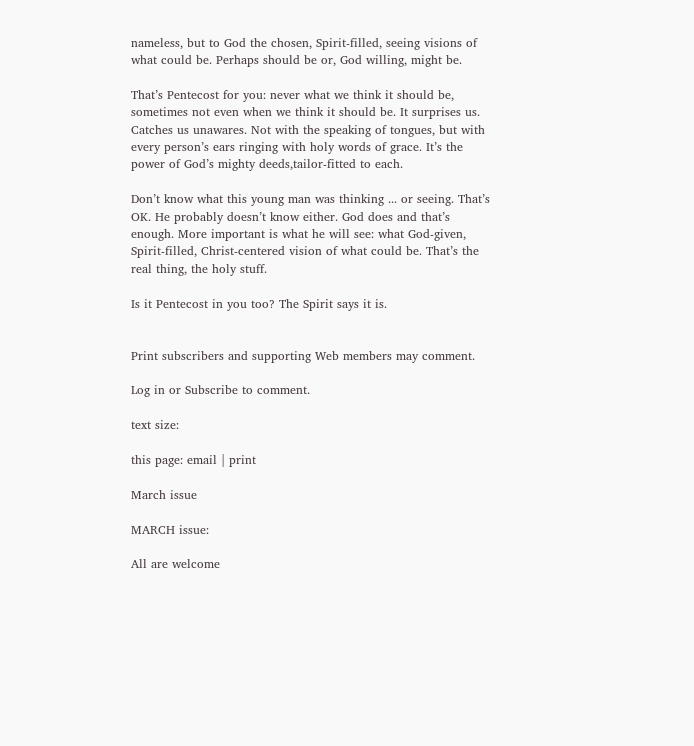nameless, but to God the chosen, Spirit-filled, seeing visions of what could be. Perhaps should be or, God willing, might be.

That’s Pentecost for you: never what we think it should be, sometimes not even when we think it should be. It surprises us. Catches us unawares. Not with the speaking of tongues, but with every person’s ears ringing with holy words of grace. It’s the power of God’s mighty deeds,tailor-fitted to each.

Don’t know what this young man was thinking ... or seeing. That’s OK. He probably doesn’t know either. God does and that’s enough. More important is what he will see: what God-given, Spirit-filled, Christ-centered vision of what could be. That’s the real thing, the holy stuff.

Is it Pentecost in you too? The Spirit says it is.


Print subscribers and supporting Web members may comment.

Log in or Subscribe to comment.

text size:

this page: email | print

March issue

MARCH issue:

All are welcome